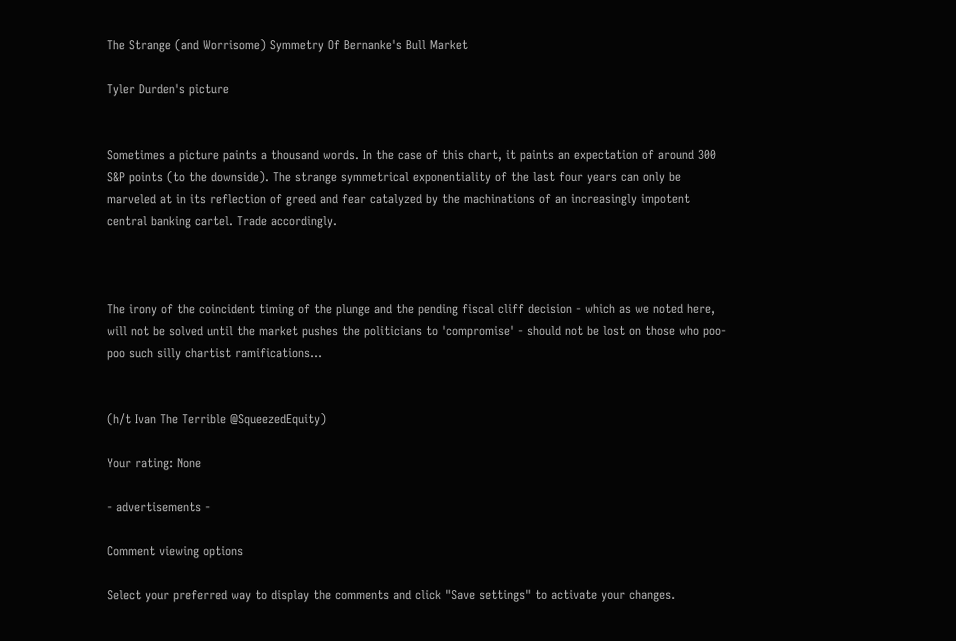The Strange (and Worrisome) Symmetry Of Bernanke's Bull Market

Tyler Durden's picture


Sometimes a picture paints a thousand words. In the case of this chart, it paints an expectation of around 300 S&P points (to the downside). The strange symmetrical exponentiality of the last four years can only be marveled at in its reflection of greed and fear catalyzed by the machinations of an increasingly impotent central banking cartel. Trade accordingly.



The irony of the coincident timing of the plunge and the pending fiscal cliff decision - which as we noted here, will not be solved until the market pushes the politicians to 'compromise' - should not be lost on those who poo-poo such silly chartist ramifications...


(h/t Ivan The Terrible @SqueezedEquity)

Your rating: None

- advertisements -

Comment viewing options

Select your preferred way to display the comments and click "Save settings" to activate your changes.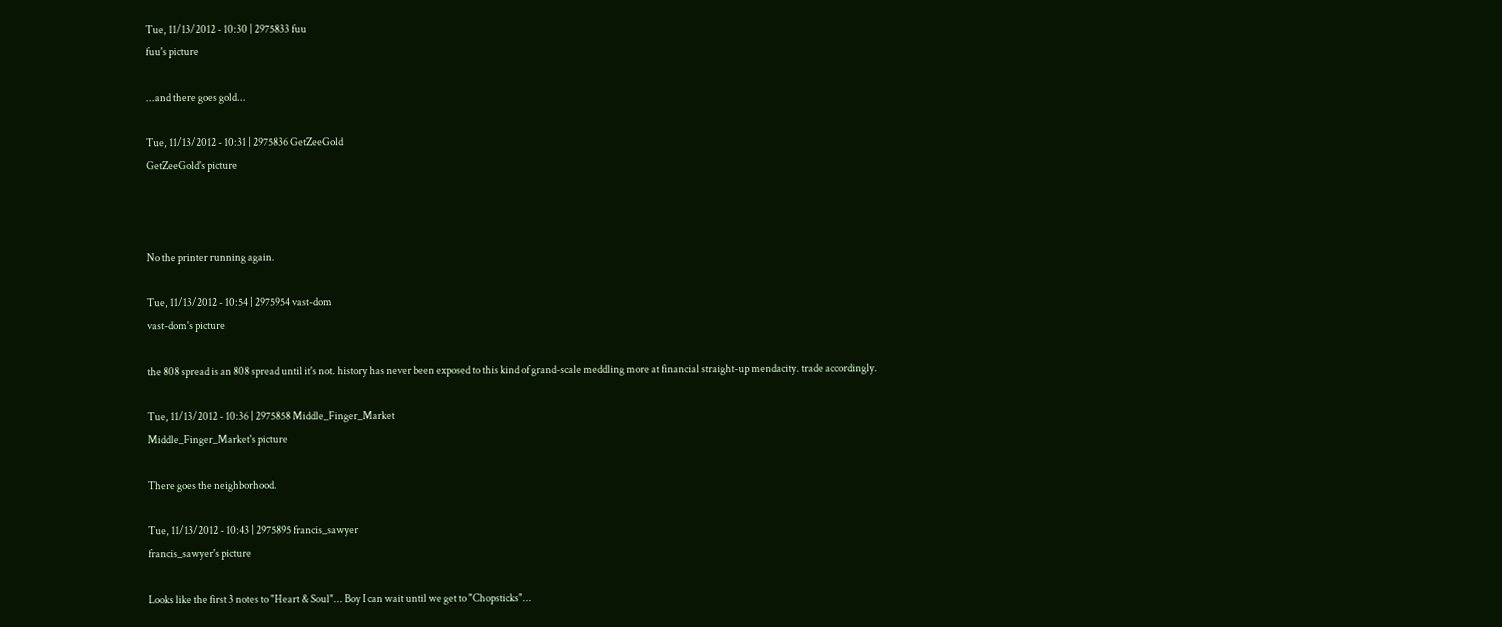Tue, 11/13/2012 - 10:30 | 2975833 fuu
fuu's picture

...and there goes gold...

Tue, 11/13/2012 - 10:31 | 2975836 GetZeeGold
GetZeeGold's picture



No the printer running again.

Tue, 11/13/2012 - 10:54 | 2975954 vast-dom
vast-dom's picture

the 808 spread is an 808 spread until it's not. history has never been exposed to this kind of grand-scale meddling more at financial straight-up mendacity. trade accordingly.

Tue, 11/13/2012 - 10:36 | 2975858 Middle_Finger_Market
Middle_Finger_Market's picture

There goes the neighborhood.

Tue, 11/13/2012 - 10:43 | 2975895 francis_sawyer
francis_sawyer's picture

Looks like the first 3 notes to "Heart & Soul"... Boy I can wait until we get to "Chopsticks"...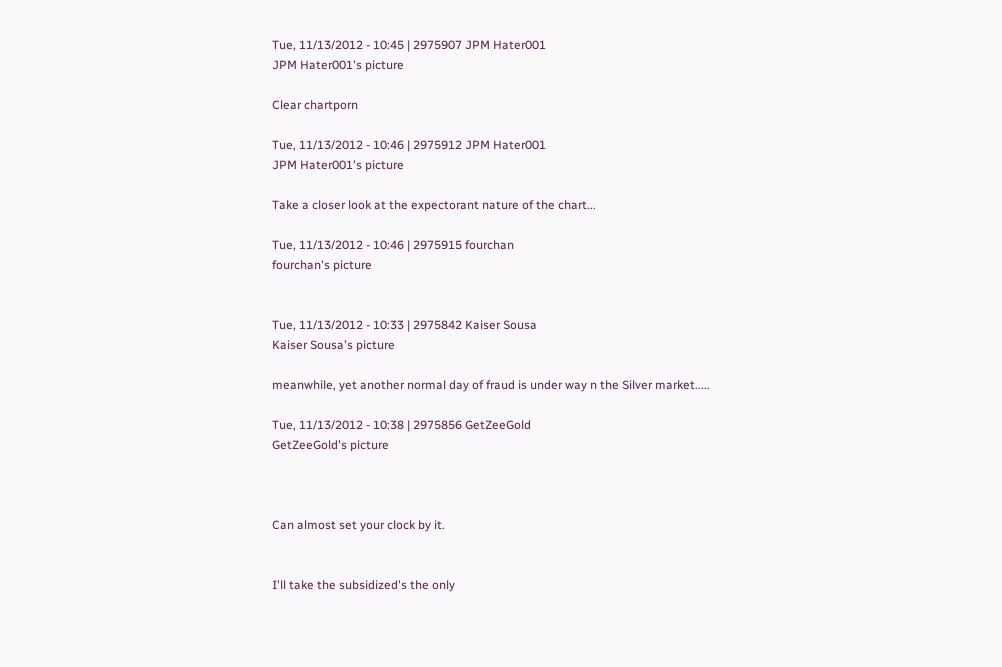Tue, 11/13/2012 - 10:45 | 2975907 JPM Hater001
JPM Hater001's picture

Clear chartporn

Tue, 11/13/2012 - 10:46 | 2975912 JPM Hater001
JPM Hater001's picture

Take a closer look at the expectorant nature of the chart...

Tue, 11/13/2012 - 10:46 | 2975915 fourchan
fourchan's picture


Tue, 11/13/2012 - 10:33 | 2975842 Kaiser Sousa
Kaiser Sousa's picture

meanwhile, yet another normal day of fraud is under way n the Silver market.....

Tue, 11/13/2012 - 10:38 | 2975856 GetZeeGold
GetZeeGold's picture



Can almost set your clock by it.


I'll take the subsidized's the only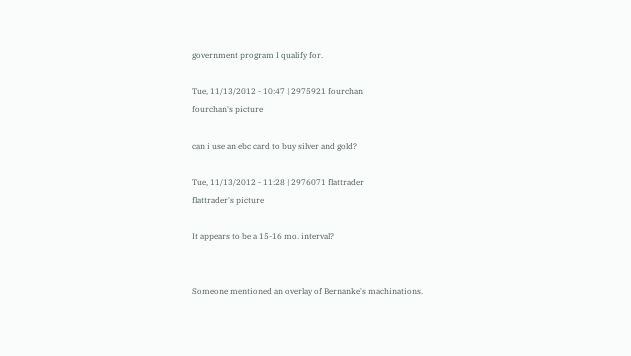government program I qualify for.

Tue, 11/13/2012 - 10:47 | 2975921 fourchan
fourchan's picture

can i use an ebc card to buy silver and gold?

Tue, 11/13/2012 - 11:28 | 2976071 flattrader
flattrader's picture

It appears to be a 15-16 mo. interval?


Someone mentioned an overlay of Bernanke's machinations.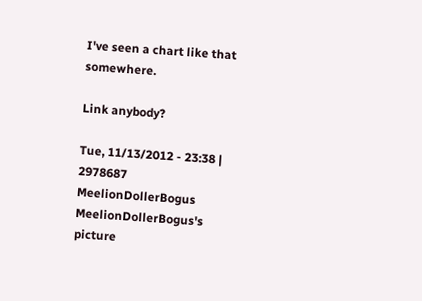I've seen a chart like that somewhere.

Link anybody?

Tue, 11/13/2012 - 23:38 | 2978687 MeelionDollerBogus
MeelionDollerBogus's picture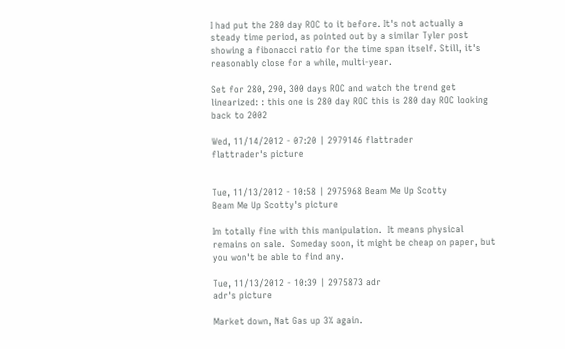I had put the 280 day ROC to it before. It's not actually a steady time period, as pointed out by a similar Tyler post showing a fibonacci ratio for the time span itself. Still, it's reasonably close for a while, multi-year.

Set for 280, 290, 300 days ROC and watch the trend get linearized: : this one is 280 day ROC this is 280 day ROC looking back to 2002

Wed, 11/14/2012 - 07:20 | 2979146 flattrader
flattrader's picture


Tue, 11/13/2012 - 10:58 | 2975968 Beam Me Up Scotty
Beam Me Up Scotty's picture

Im totally fine with this manipulation.  It means physical remains on sale.  Someday soon, it might be cheap on paper, but you won't be able to find any.

Tue, 11/13/2012 - 10:39 | 2975873 adr
adr's picture

Market down, Nat Gas up 3% again.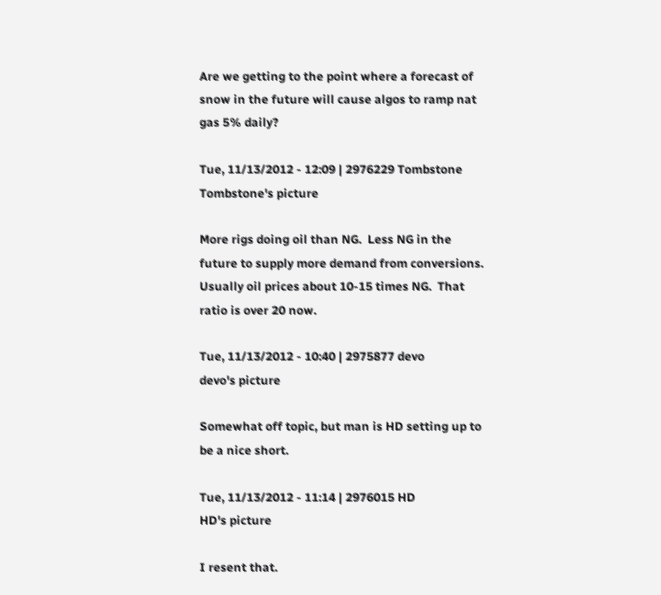Are we getting to the point where a forecast of snow in the future will cause algos to ramp nat gas 5% daily?

Tue, 11/13/2012 - 12:09 | 2976229 Tombstone
Tombstone's picture

More rigs doing oil than NG.  Less NG in the future to supply more demand from conversions.  Usually oil prices about 10-15 times NG.  That ratio is over 20 now.

Tue, 11/13/2012 - 10:40 | 2975877 devo
devo's picture

Somewhat off topic, but man is HD setting up to be a nice short.

Tue, 11/13/2012 - 11:14 | 2976015 HD
HD's picture

I resent that.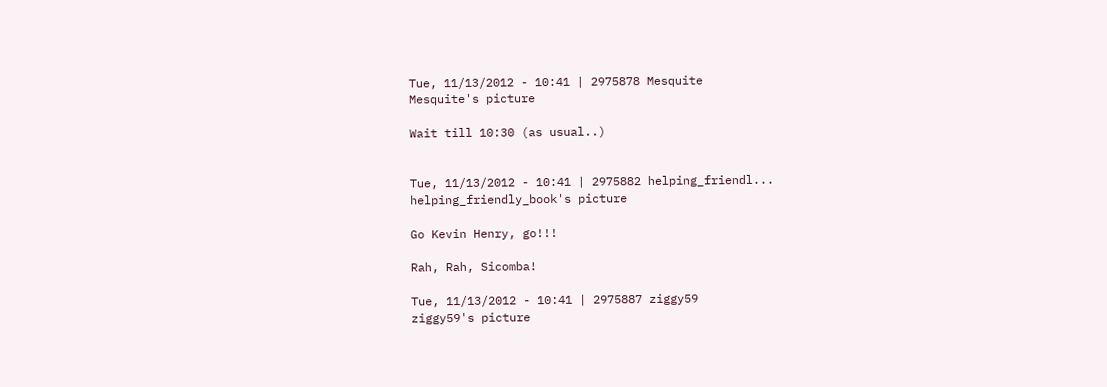Tue, 11/13/2012 - 10:41 | 2975878 Mesquite
Mesquite's picture

Wait till 10:30 (as usual..)


Tue, 11/13/2012 - 10:41 | 2975882 helping_friendl...
helping_friendly_book's picture

Go Kevin Henry, go!!!

Rah, Rah, Sicomba!

Tue, 11/13/2012 - 10:41 | 2975887 ziggy59
ziggy59's picture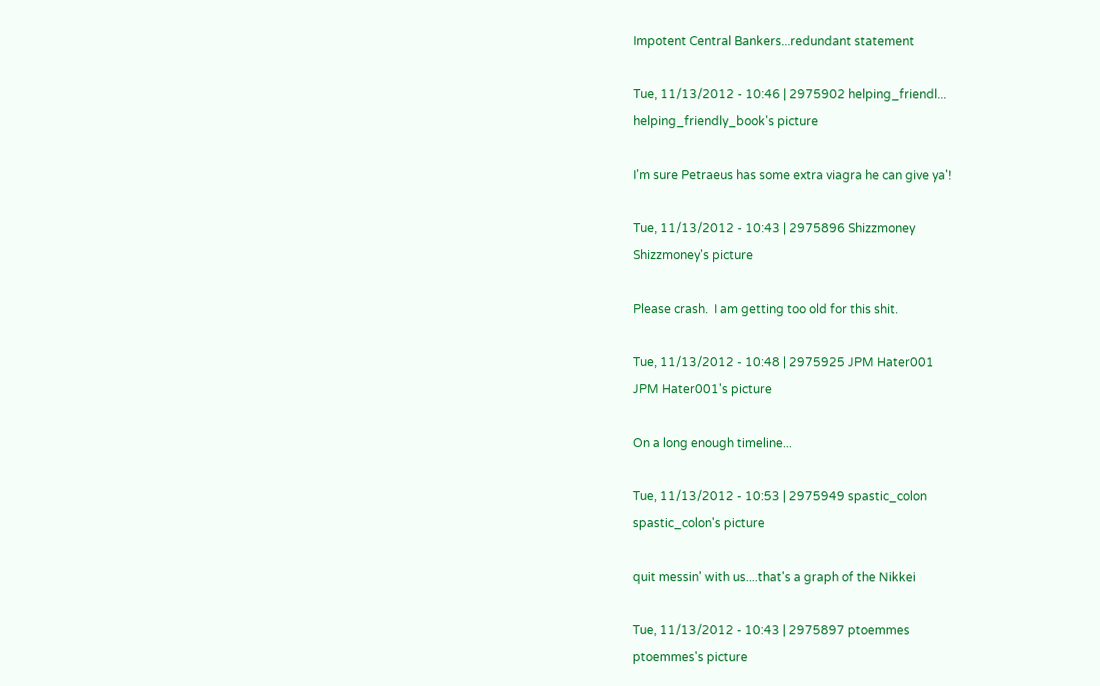Impotent Central Bankers...redundant statement

Tue, 11/13/2012 - 10:46 | 2975902 helping_friendl...
helping_friendly_book's picture

I'm sure Petraeus has some extra viagra he can give ya'!

Tue, 11/13/2012 - 10:43 | 2975896 Shizzmoney
Shizzmoney's picture

Please crash.  I am getting too old for this shit.

Tue, 11/13/2012 - 10:48 | 2975925 JPM Hater001
JPM Hater001's picture

On a long enough timeline...

Tue, 11/13/2012 - 10:53 | 2975949 spastic_colon
spastic_colon's picture

quit messin' with us....that's a graph of the Nikkei

Tue, 11/13/2012 - 10:43 | 2975897 ptoemmes
ptoemmes's picture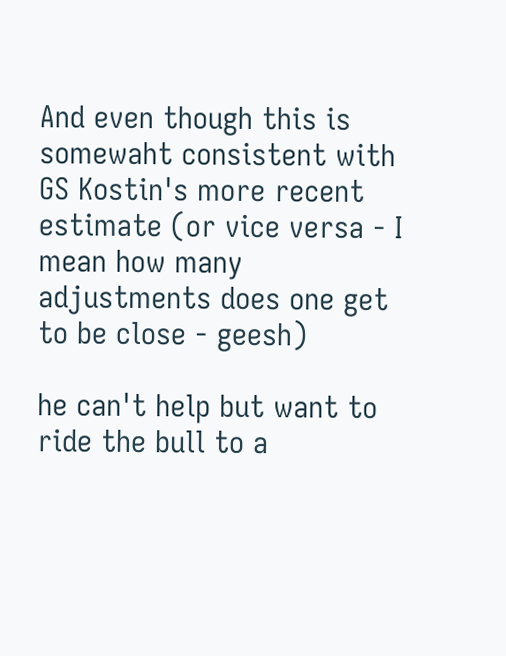And even though this is somewaht consistent with GS Kostin's more recent estimate (or vice versa - I mean how many adjustments does one get to be close - geesh)

he can't help but want to ride the bull to a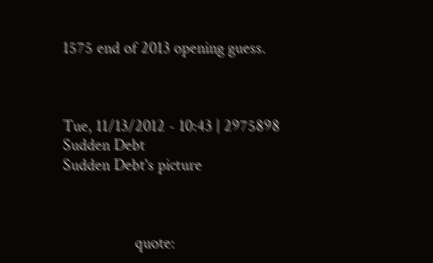1575 end of 2013 opening guess.



Tue, 11/13/2012 - 10:43 | 2975898 Sudden Debt
Sudden Debt's picture



                  quote: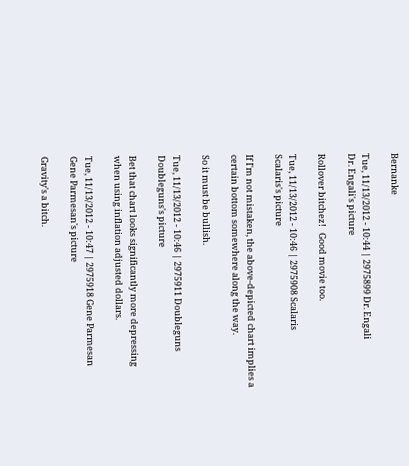Bernanke

Tue, 11/13/2012 - 10:44 | 2975899 Dr. Engali
Dr. Engali's picture

Rollover bitchez!   Good movie too.

Tue, 11/13/2012 - 10:46 | 2975908 Scalaris
Scalaris's picture

If I'm not mistaken, the above-depicted chart implies a certain bottom somewhere along the way.

So it must be bullish.

Tue, 11/13/2012 - 10:46 | 2975911 Doubleguns
Doubleguns's picture

Bet that chart looks significantly more depressing when using inflation adjusted dollars.

Tue, 11/13/2012 - 10:47 | 2975918 Gene Parmesan
Gene Parmesan's picture

Gravity's a bitch.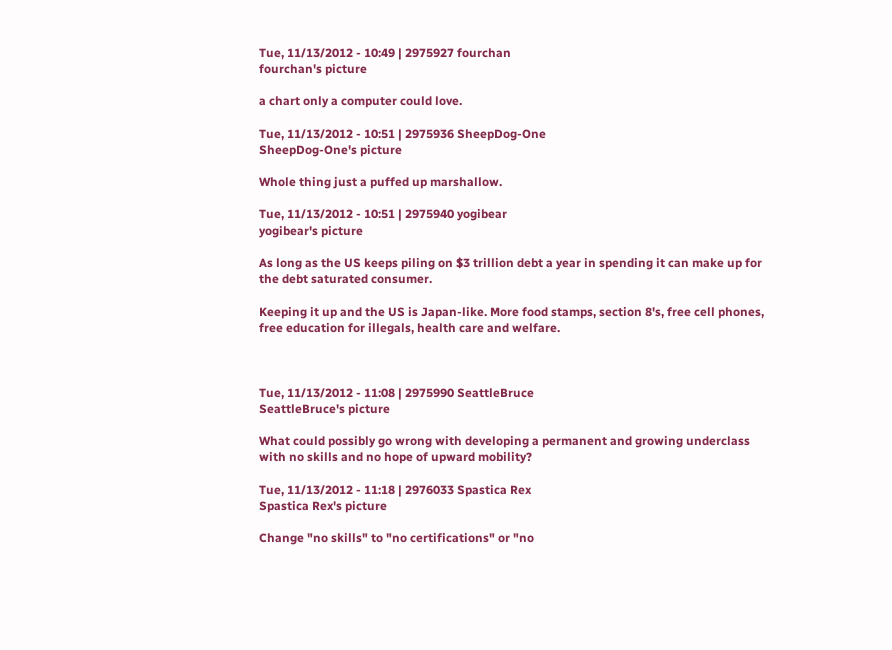Tue, 11/13/2012 - 10:49 | 2975927 fourchan
fourchan's picture

a chart only a computer could love.

Tue, 11/13/2012 - 10:51 | 2975936 SheepDog-One
SheepDog-One's picture

Whole thing just a puffed up marshallow.

Tue, 11/13/2012 - 10:51 | 2975940 yogibear
yogibear's picture

As long as the US keeps piling on $3 trillion debt a year in spending it can make up for the debt saturated consumer.

Keeping it up and the US is Japan-like. More food stamps, section 8's, free cell phones, free education for illegals, health care and welfare.



Tue, 11/13/2012 - 11:08 | 2975990 SeattleBruce
SeattleBruce's picture

What could possibly go wrong with developing a permanent and growing underclass with no skills and no hope of upward mobility?

Tue, 11/13/2012 - 11:18 | 2976033 Spastica Rex
Spastica Rex's picture

Change "no skills" to "no certifications" or "no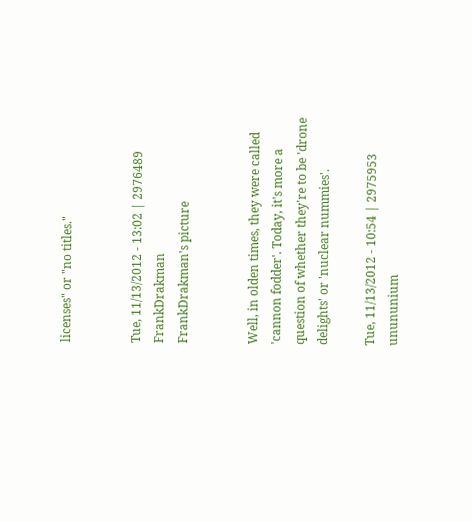licenses" or "no titles."


Tue, 11/13/2012 - 13:02 | 2976489 FrankDrakman
FrankDrakman's picture


Well, in olden times, they were called 'cannon fodder'. Today, it's more a question of whether they're to be 'drone delights' or 'nuclear nummies'.

Tue, 11/13/2012 - 10:54 | 2975953 unununium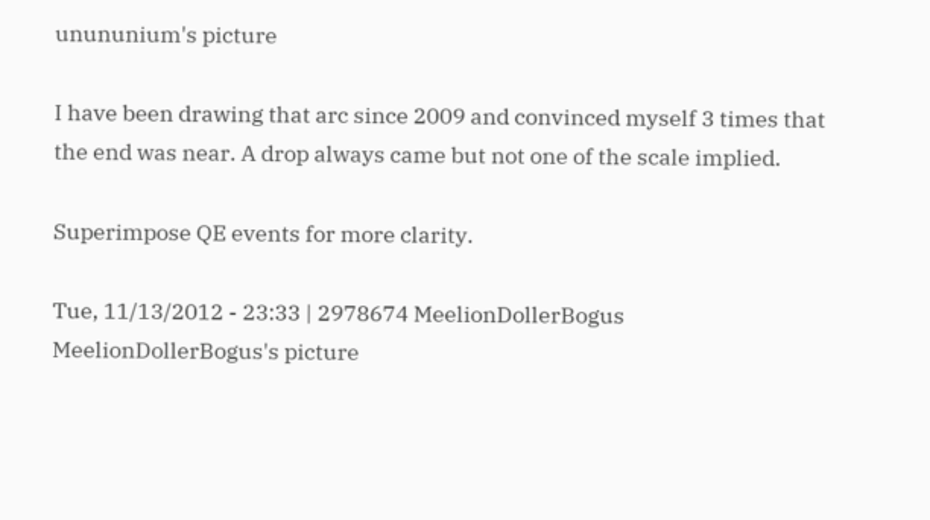unununium's picture

I have been drawing that arc since 2009 and convinced myself 3 times that the end was near. A drop always came but not one of the scale implied.

Superimpose QE events for more clarity.

Tue, 11/13/2012 - 23:33 | 2978674 MeelionDollerBogus
MeelionDollerBogus's picture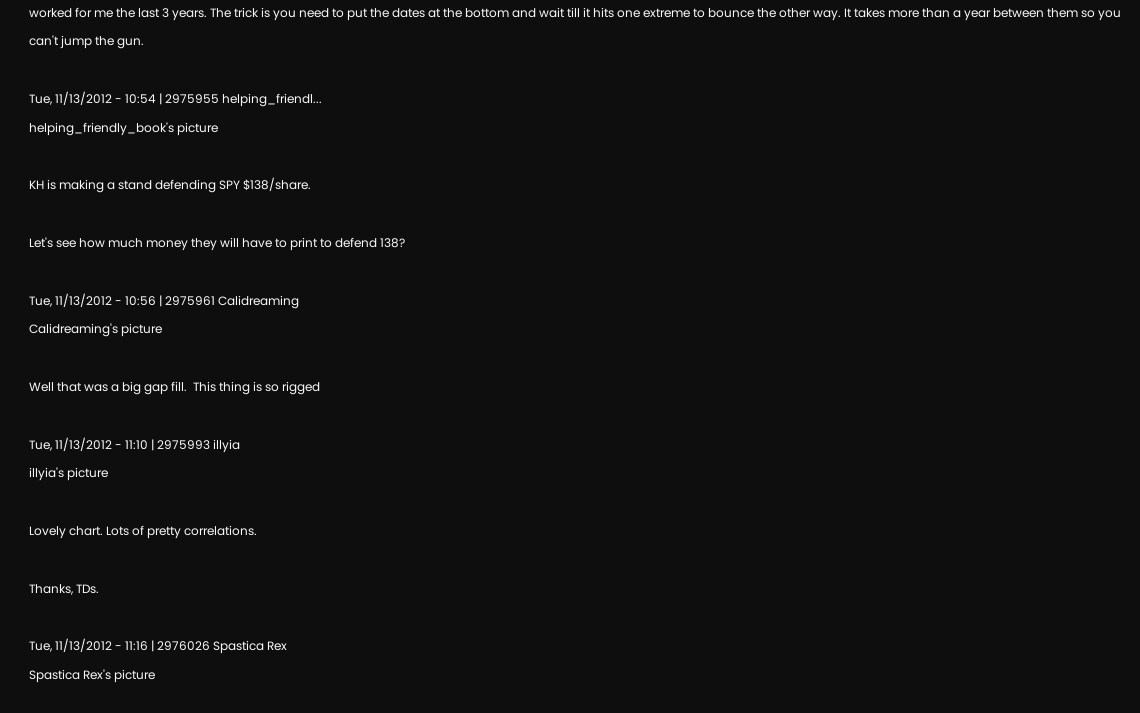worked for me the last 3 years. The trick is you need to put the dates at the bottom and wait till it hits one extreme to bounce the other way. It takes more than a year between them so you can't jump the gun.

Tue, 11/13/2012 - 10:54 | 2975955 helping_friendl...
helping_friendly_book's picture

KH is making a stand defending SPY $138/share.

Let's see how much money they will have to print to defend 138?

Tue, 11/13/2012 - 10:56 | 2975961 Calidreaming
Calidreaming's picture

Well that was a big gap fill.  This thing is so rigged

Tue, 11/13/2012 - 11:10 | 2975993 illyia
illyia's picture

Lovely chart. Lots of pretty correlations.

Thanks, TDs.

Tue, 11/13/2012 - 11:16 | 2976026 Spastica Rex
Spastica Rex's picture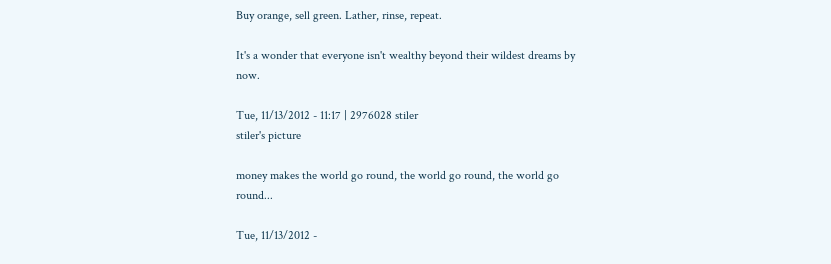Buy orange, sell green. Lather, rinse, repeat.

It's a wonder that everyone isn't wealthy beyond their wildest dreams by now.

Tue, 11/13/2012 - 11:17 | 2976028 stiler
stiler's picture

money makes the world go round, the world go round, the world go round...

Tue, 11/13/2012 -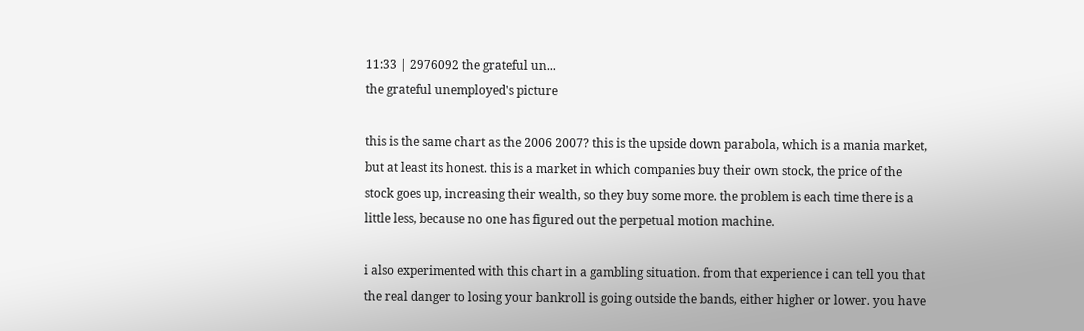11:33 | 2976092 the grateful un...
the grateful unemployed's picture

this is the same chart as the 2006 2007? this is the upside down parabola, which is a mania market, but at least its honest. this is a market in which companies buy their own stock, the price of the stock goes up, increasing their wealth, so they buy some more. the problem is each time there is a little less, because no one has figured out the perpetual motion machine.

i also experimented with this chart in a gambling situation. from that experience i can tell you that the real danger to losing your bankroll is going outside the bands, either higher or lower. you have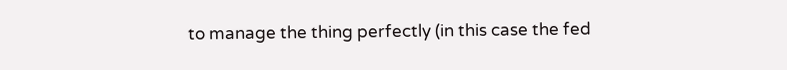to manage the thing perfectly (in this case the fed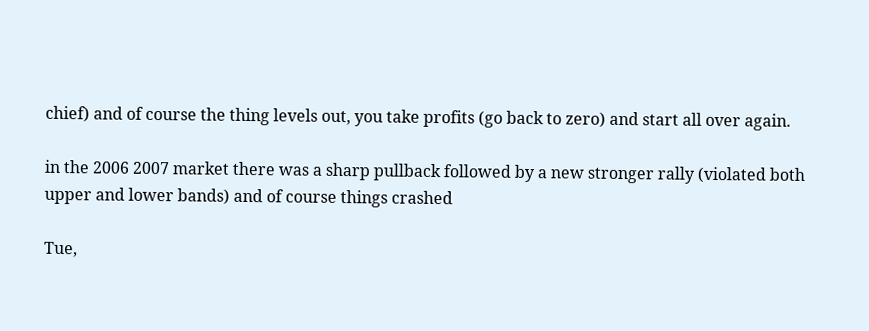chief) and of course the thing levels out, you take profits (go back to zero) and start all over again.

in the 2006 2007 market there was a sharp pullback followed by a new stronger rally (violated both upper and lower bands) and of course things crashed

Tue,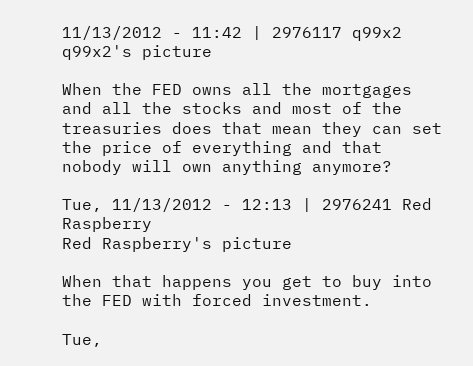11/13/2012 - 11:42 | 2976117 q99x2
q99x2's picture

When the FED owns all the mortgages and all the stocks and most of the treasuries does that mean they can set the price of everything and that nobody will own anything anymore?

Tue, 11/13/2012 - 12:13 | 2976241 Red Raspberry
Red Raspberry's picture

When that happens you get to buy into the FED with forced investment.

Tue,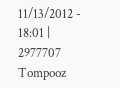11/13/2012 - 18:01 | 2977707 Tompooz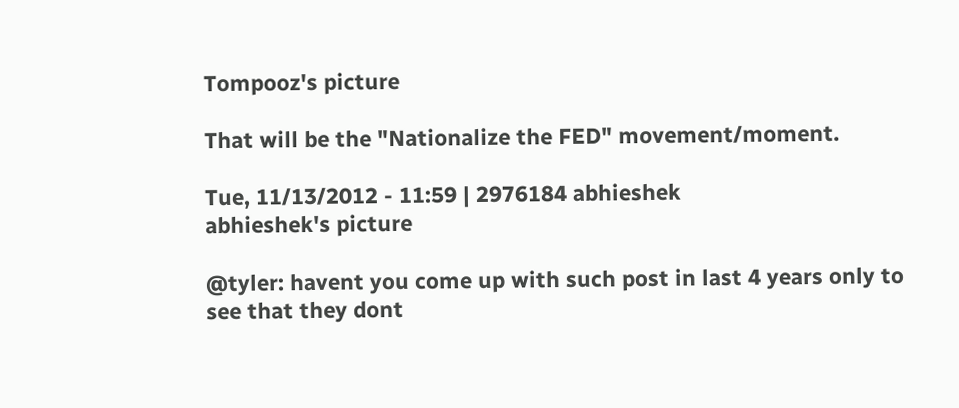Tompooz's picture

That will be the "Nationalize the FED" movement/moment.

Tue, 11/13/2012 - 11:59 | 2976184 abhieshek
abhieshek's picture

@tyler: havent you come up with such post in last 4 years only to see that they dont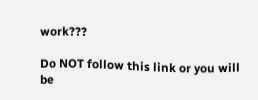work???

Do NOT follow this link or you will be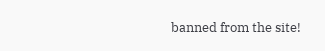banned from the site!